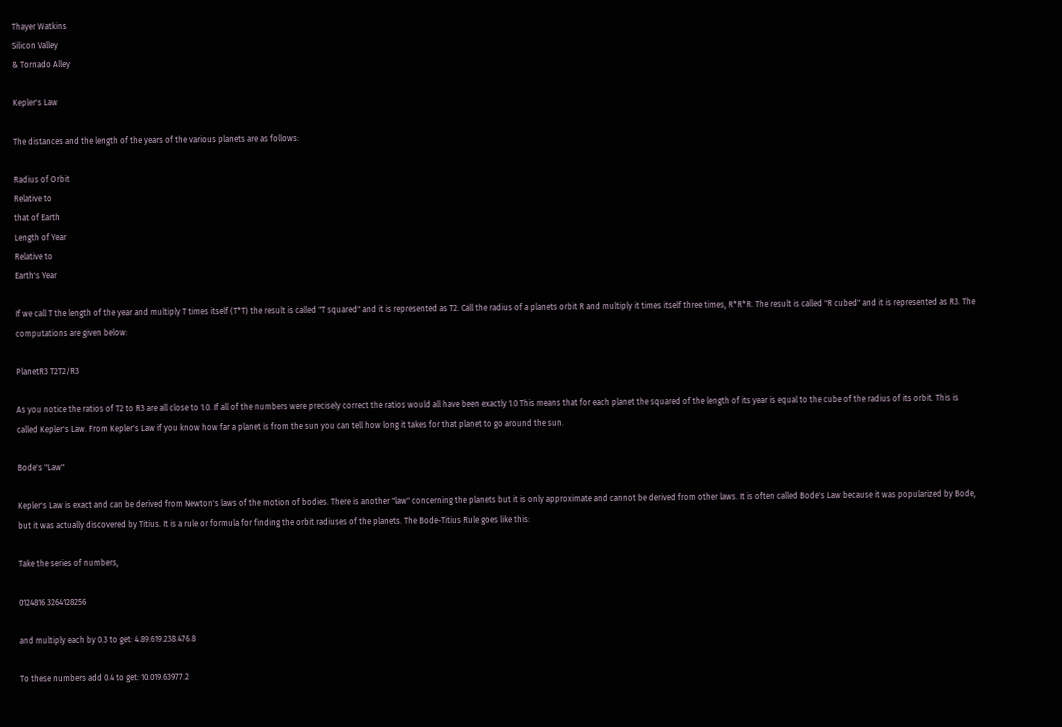Thayer Watkins
Silicon Valley
& Tornado Alley

Kepler's Law

The distances and the length of the years of the various planets are as follows:

Radius of Orbit
Relative to
that of Earth
Length of Year
Relative to
Earth's Year

If we call T the length of the year and multiply T times itself (T*T) the result is called "T squared" and it is represented as T2. Call the radius of a planets orbit R and multiply it times itself three times, R*R*R. The result is called "R cubed" and it is represented as R3. The computations are given below:

PlanetR3 T2T2/R3

As you notice the ratios of T2 to R3 are all close to 1.0. If all of the numbers were precisely correct the ratios would all have been exactly 1.0 This means that for each planet the squared of the length of its year is equal to the cube of the radius of its orbit. This is called Kepler's Law. From Kepler's Law if you know how far a planet is from the sun you can tell how long it takes for that planet to go around the sun.

Bode's "Law"

Kepler's Law is exact and can be derived from Newton's laws of the motion of bodies. There is another "law" concerning the planets but it is only approximate and cannot be derived from other laws. It is often called Bode's Law because it was popularized by Bode, but it was actually discovered by Titius. It is a rule or formula for finding the orbit radiuses of the planets. The Bode-Titius Rule goes like this:

Take the series of numbers,

0124816 3264128256

and multiply each by 0.3 to get: 4.89.619.238.476.8

To these numbers add 0.4 to get: 10.019.63977.2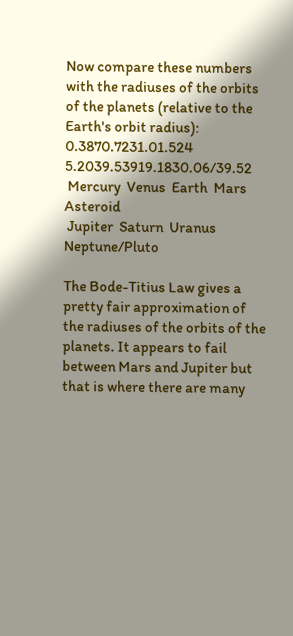Now compare these numbers with the radiuses of the orbits of the planets (relative to the Earth's orbit radius):
0.3870.7231.01.524 5.2039.53919.1830.06/39.52
 Mercury  Venus  Earth  Mars  Asteroid
 Jupiter  Saturn  Uranus  Neptune/Pluto

The Bode-Titius Law gives a pretty fair approximation of the radiuses of the orbits of the planets. It appears to fail between Mars and Jupiter but that is where there are many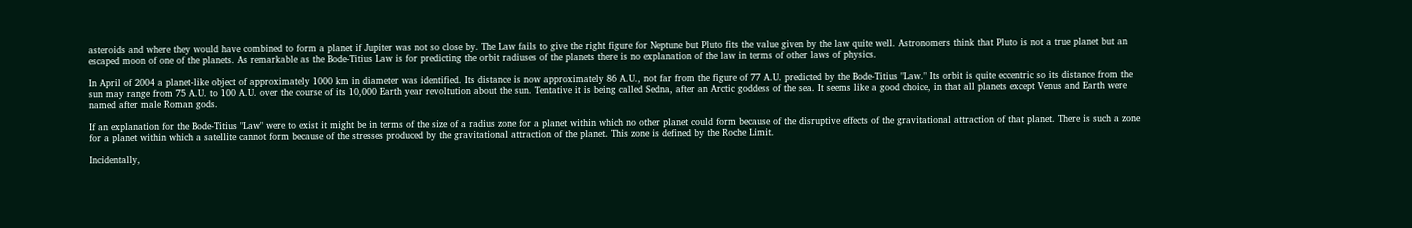asteroids and where they would have combined to form a planet if Jupiter was not so close by. The Law fails to give the right figure for Neptune but Pluto fits the value given by the law quite well. Astronomers think that Pluto is not a true planet but an escaped moon of one of the planets. As remarkable as the Bode-Titius Law is for predicting the orbit radiuses of the planets there is no explanation of the law in terms of other laws of physics.

In April of 2004 a planet-like object of approximately 1000 km in diameter was identified. Its distance is now approximately 86 A.U., not far from the figure of 77 A.U. predicted by the Bode-Titius "Law." Its orbit is quite eccentric so its distance from the sun may range from 75 A.U. to 100 A.U. over the course of its 10,000 Earth year revoltution about the sun. Tentative it is being called Sedna, after an Arctic goddess of the sea. It seems like a good choice, in that all planets except Venus and Earth were named after male Roman gods.

If an explanation for the Bode-Titius "Law" were to exist it might be in terms of the size of a radius zone for a planet within which no other planet could form because of the disruptive effects of the gravitational attraction of that planet. There is such a zone for a planet within which a satellite cannot form because of the stresses produced by the gravitational attraction of the planet. This zone is defined by the Roche Limit.

Incidentally,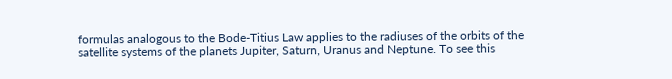formulas analogous to the Bode-Titius Law applies to the radiuses of the orbits of the satellite systems of the planets Jupiter, Saturn, Uranus and Neptune. To see this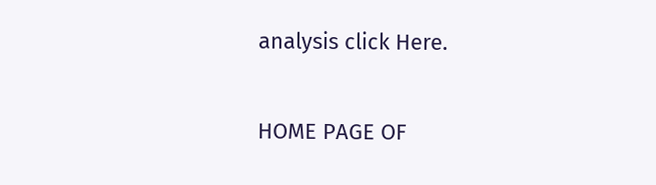analysis click Here.

HOME PAGE OF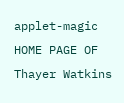applet-magic
HOME PAGE OF Thayer Watkins